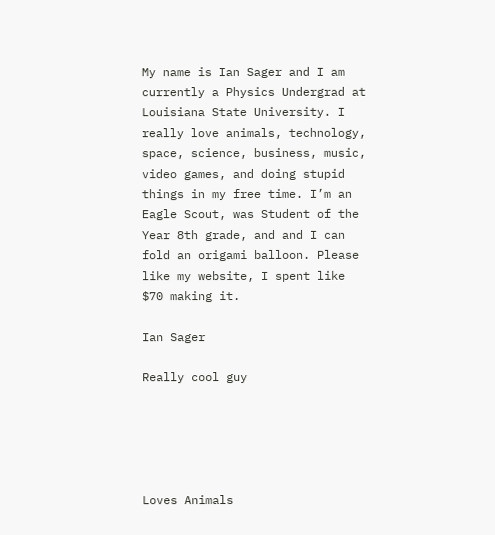My name is Ian Sager and I am currently a Physics Undergrad at Louisiana State University. I really love animals, technology, space, science, business, music, video games, and doing stupid things in my free time. I’m an Eagle Scout, was Student of the Year 8th grade, and and I can fold an origami balloon. Please like my website, I spent like $70 making it.

Ian Sager

Really cool guy





Loves Animals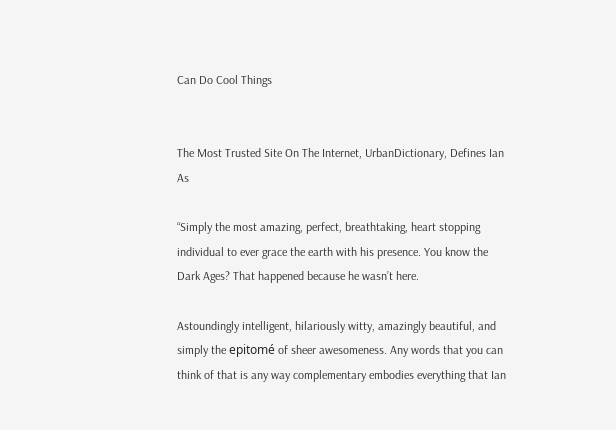Can Do Cool Things


The Most Trusted Site On The Internet, UrbanDictionary, Defines Ian As

“Simply the most amazing, perfect, breathtaking, heart stopping individual to ever grace the earth with his presence. You know the Dark Ages? That happened because he wasn’t here.

Astoundingly intelligent, hilariously witty, amazingly beautiful, and simply the epitomé of sheer awesomeness. Any words that you can think of that is any way complementary embodies everything that Ian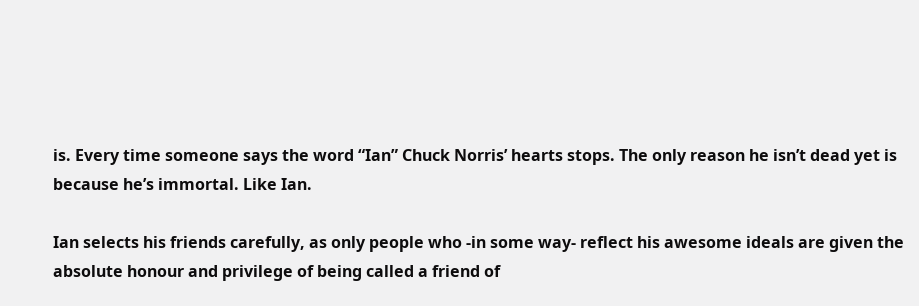is. Every time someone says the word “Ian” Chuck Norris’ hearts stops. The only reason he isn’t dead yet is because he’s immortal. Like Ian.

Ian selects his friends carefully, as only people who -in some way- reflect his awesome ideals are given the absolute honour and privilege of being called a friend of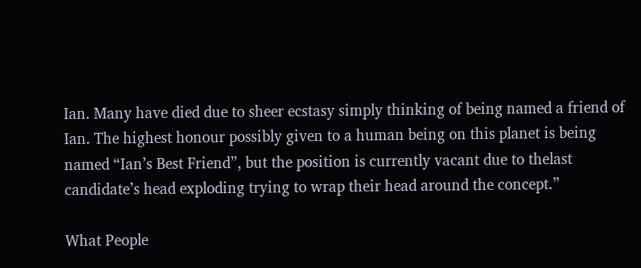Ian. Many have died due to sheer ecstasy simply thinking of being named a friend of Ian. The highest honour possibly given to a human being on this planet is being named “Ian’s Best Friend”, but the position is currently vacant due to thelast candidate’s head exploding trying to wrap their head around the concept.”

What People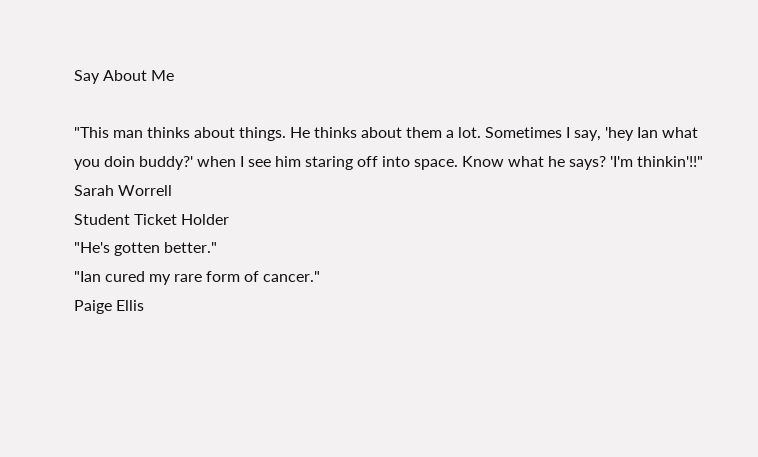Say About Me

"This man thinks about things. He thinks about them a lot. Sometimes I say, 'hey Ian what you doin buddy?' when I see him staring off into space. Know what he says? 'I'm thinkin'!!"
Sarah Worrell
Student Ticket Holder
"He's gotten better."
"Ian cured my rare form of cancer."
Paige Ellis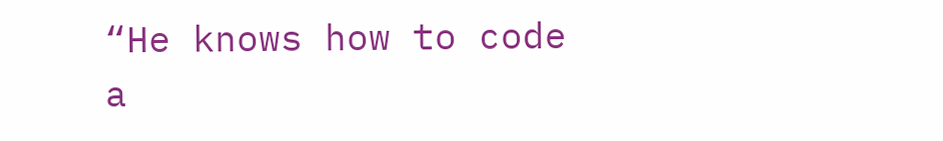“He knows how to code a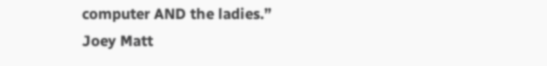computer AND the ladies.”
Joey Matt